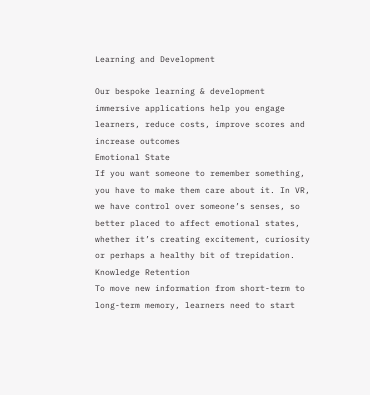Learning and Development

Our bespoke learning & development immersive applications help you engage learners, reduce costs, improve scores and increase outcomes
Emotional State
If you want someone to remember something, you have to make them care about it. In VR, we have control over someone’s senses, so better placed to affect emotional states, whether it’s creating excitement, curiosity or perhaps a healthy bit of trepidation.
Knowledge Retention
To move new information from short-term to long-term memory, learners need to start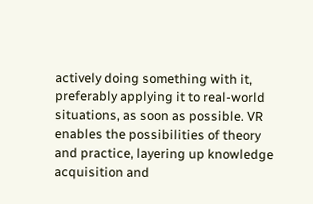actively doing something with it, preferably applying it to real-world situations, as soon as possible. VR enables the possibilities of theory and practice, layering up knowledge acquisition and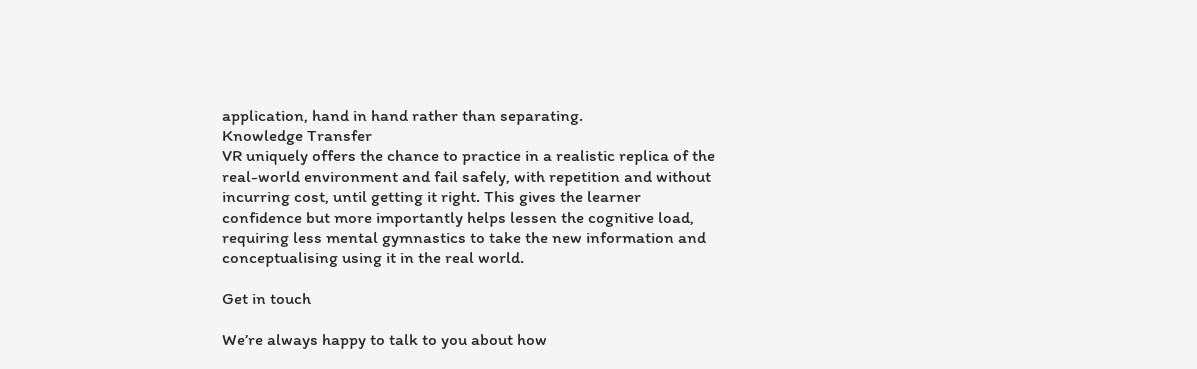application, hand in hand rather than separating.
Knowledge Transfer
VR uniquely offers the chance to practice in a realistic replica of the real-world environment and fail safely, with repetition and without incurring cost, until getting it right. This gives the learner confidence but more importantly helps lessen the cognitive load, requiring less mental gymnastics to take the new information and conceptualising using it in the real world.

Get in touch

We’re always happy to talk to you about how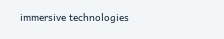immersive technologies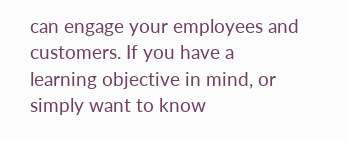can engage your employees and customers. If you have a learning objective in mind, or simply want to know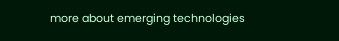more about emerging technologies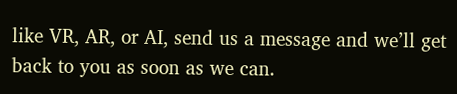like VR, AR, or AI, send us a message and we’ll get back to you as soon as we can.